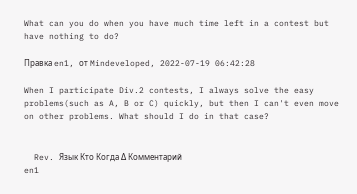What can you do when you have much time left in a contest but have nothing to do?

Правка en1, от Mindeveloped, 2022-07-19 06:42:28

When I participate Div.2 contests, I always solve the easy problems(such as A, B or C) quickly, but then I can't even move on other problems. What should I do in that case?


  Rev. Язык Кто Когда Δ Комментарий
en1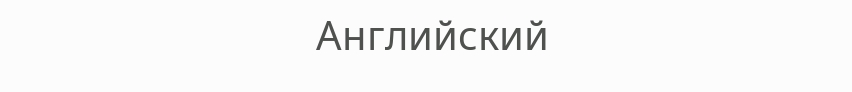Английский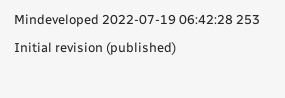Mindeveloped 2022-07-19 06:42:28 253 Initial revision (published)